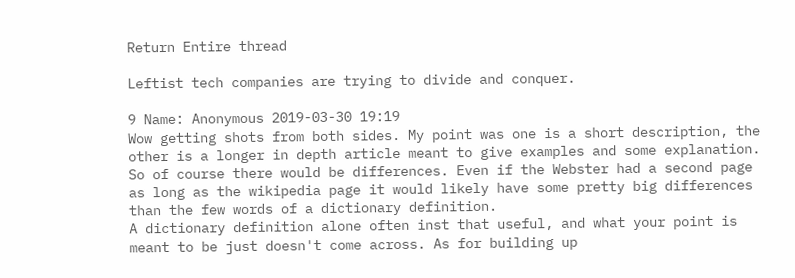Return Entire thread

Leftist tech companies are trying to divide and conquer.

9 Name: Anonymous 2019-03-30 19:19
Wow getting shots from both sides. My point was one is a short description, the other is a longer in depth article meant to give examples and some explanation. So of course there would be differences. Even if the Webster had a second page as long as the wikipedia page it would likely have some pretty big differences than the few words of a dictionary definition.
A dictionary definition alone often inst that useful, and what your point is meant to be just doesn't come across. As for building up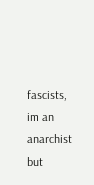fascists, im an anarchist but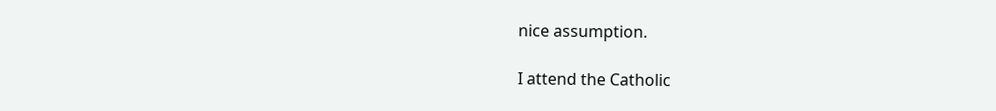nice assumption.

I attend the Catholic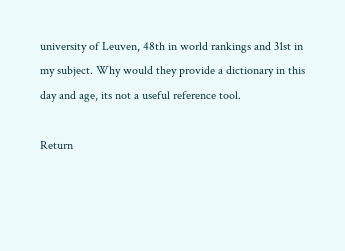university of Leuven, 48th in world rankings and 31st in my subject. Why would they provide a dictionary in this day and age, its not a useful reference tool.

Return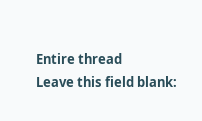Entire thread
Leave this field blank: